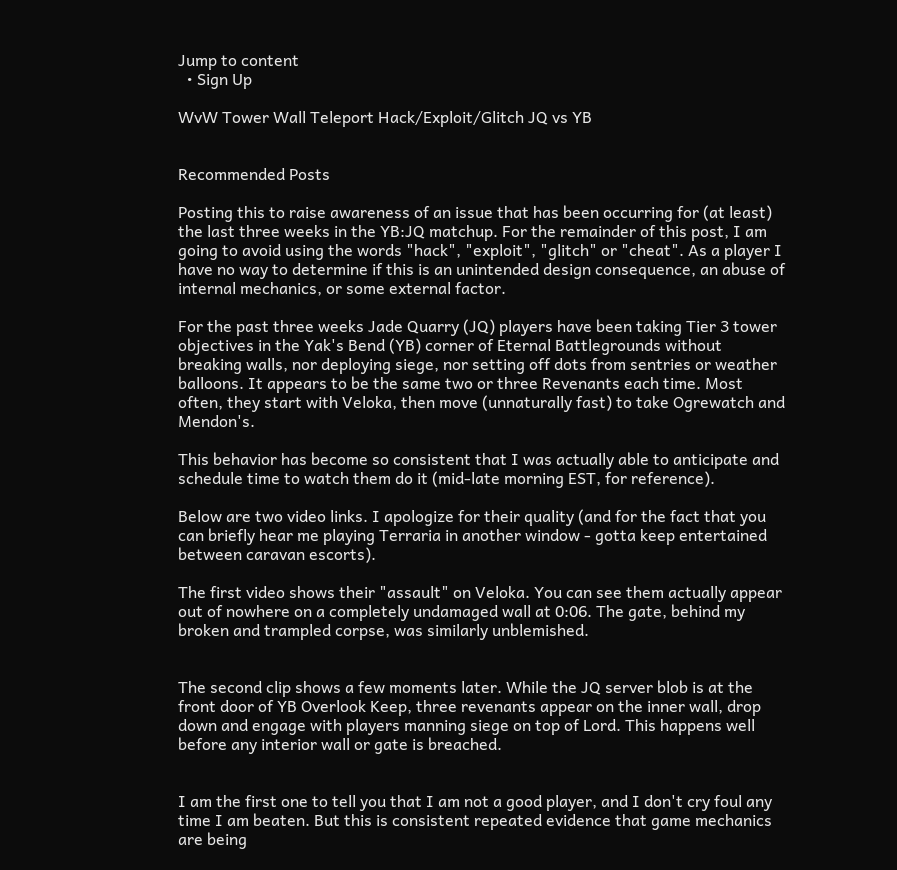Jump to content
  • Sign Up

WvW Tower Wall Teleport Hack/Exploit/Glitch JQ vs YB


Recommended Posts

Posting this to raise awareness of an issue that has been occurring for (at least) the last three weeks in the YB:JQ matchup. For the remainder of this post, I am going to avoid using the words "hack", "exploit", "glitch" or "cheat". As a player I have no way to determine if this is an unintended design consequence, an abuse of internal mechanics, or some external factor.

For the past three weeks Jade Quarry (JQ) players have been taking Tier 3 tower objectives in the Yak's Bend (YB) corner of Eternal Battlegrounds without breaking walls, nor deploying siege, nor setting off dots from sentries or weather balloons. It appears to be the same two or three Revenants each time. Most often, they start with Veloka, then move (unnaturally fast) to take Ogrewatch and Mendon's.

This behavior has become so consistent that I was actually able to anticipate and schedule time to watch them do it (mid-late morning EST, for reference).

Below are two video links. I apologize for their quality (and for the fact that you can briefly hear me playing Terraria in another window - gotta keep entertained between caravan escorts).

The first video shows their "assault" on Veloka. You can see them actually appear out of nowhere on a completely undamaged wall at 0:06. The gate, behind my broken and trampled corpse, was similarly unblemished.


The second clip shows a few moments later. While the JQ server blob is at the front door of YB Overlook Keep, three revenants appear on the inner wall, drop down and engage with players manning siege on top of Lord. This happens well before any interior wall or gate is breached.


I am the first one to tell you that I am not a good player, and I don't cry foul any time I am beaten. But this is consistent repeated evidence that game mechanics are being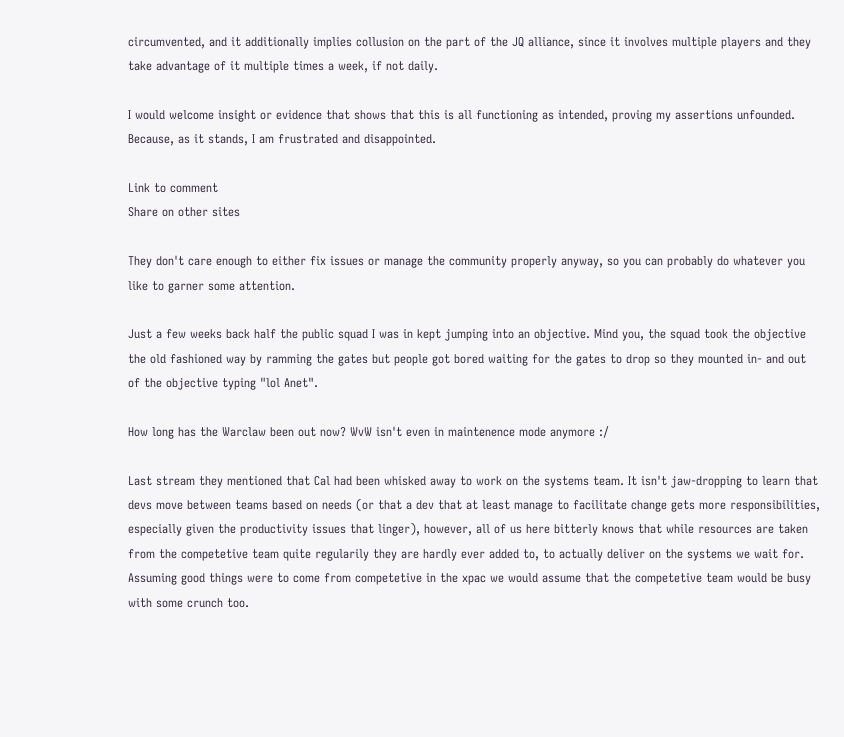circumvented, and it additionally implies collusion on the part of the JQ alliance, since it involves multiple players and they take advantage of it multiple times a week, if not daily.

I would welcome insight or evidence that shows that this is all functioning as intended, proving my assertions unfounded. Because, as it stands, I am frustrated and disappointed.

Link to comment
Share on other sites

They don't care enough to either fix issues or manage the community properly anyway, so you can probably do whatever you like to garner some attention.

Just a few weeks back half the public squad I was in kept jumping into an objective. Mind you, the squad took the objective the old fashioned way by ramming the gates but people got bored waiting for the gates to drop so they mounted in- and out of the objective typing "lol Anet".

How long has the Warclaw been out now? WvW isn't even in maintenence mode anymore :/

Last stream they mentioned that Cal had been whisked away to work on the systems team. It isn't jaw-dropping to learn that devs move between teams based on needs (or that a dev that at least manage to facilitate change gets more responsibilities, especially given the productivity issues that linger), however, all of us here bitterly knows that while resources are taken from the competetive team quite regularily they are hardly ever added to, to actually deliver on the systems we wait for. Assuming good things were to come from competetive in the xpac we would assume that the competetive team would be busy with some crunch too.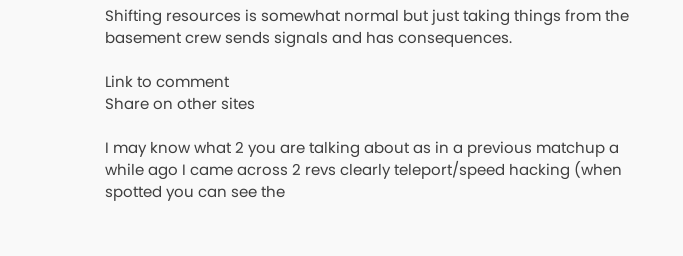Shifting resources is somewhat normal but just taking things from the basement crew sends signals and has consequences.

Link to comment
Share on other sites

I may know what 2 you are talking about as in a previous matchup a while ago I came across 2 revs clearly teleport/speed hacking (when spotted you can see the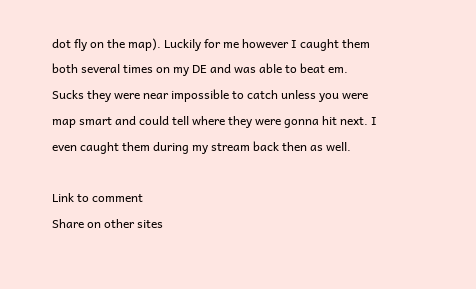dot fly on the map). Luckily for me however I caught them both several times on my DE and was able to beat em. Sucks they were near impossible to catch unless you were map smart and could tell where they were gonna hit next. I even caught them during my stream back then as well.

Link to comment
Share on other sites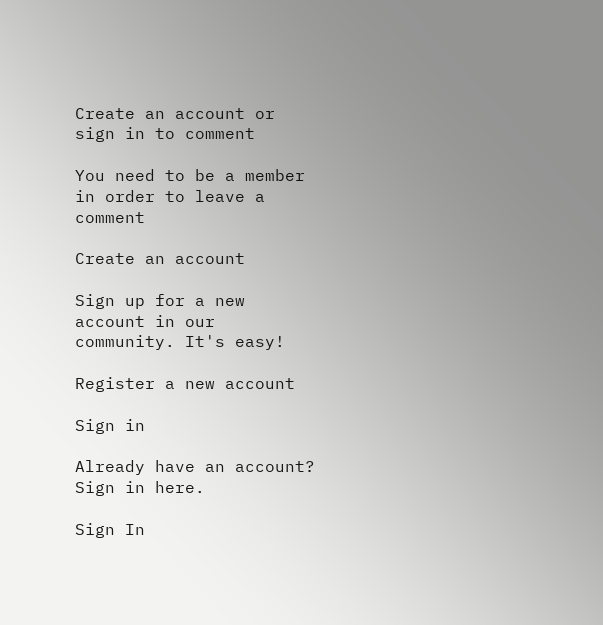Create an account or sign in to comment

You need to be a member in order to leave a comment

Create an account

Sign up for a new account in our community. It's easy!

Register a new account

Sign in

Already have an account? Sign in here.

Sign In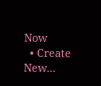Now
  • Create New...